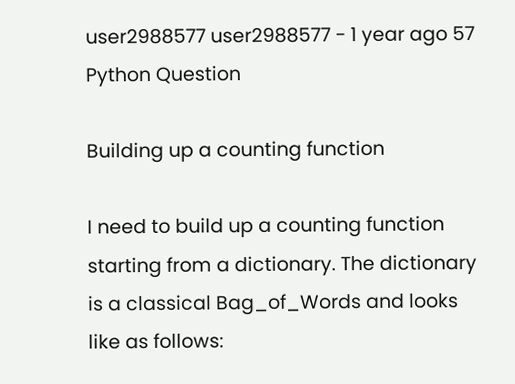user2988577 user2988577 - 1 year ago 57
Python Question

Building up a counting function

I need to build up a counting function starting from a dictionary. The dictionary is a classical Bag_of_Words and looks like as follows: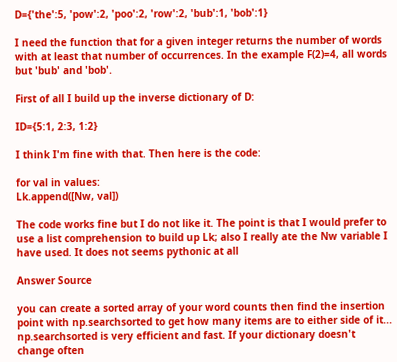D={'the':5, 'pow':2, 'poo':2, 'row':2, 'bub':1, 'bob':1}

I need the function that for a given integer returns the number of words with at least that number of occurrences. In the example F(2)=4, all words but 'bub' and 'bob'.

First of all I build up the inverse dictionary of D:

ID={5:1, 2:3, 1:2}

I think I'm fine with that. Then here is the code:

for val in values:
Lk.append([Nw, val])

The code works fine but I do not like it. The point is that I would prefer to use a list comprehension to build up Lk; also I really ate the Nw variable I have used. It does not seems pythonic at all

Answer Source

you can create a sorted array of your word counts then find the insertion point with np.searchsorted to get how many items are to either side of it... np.searchsorted is very efficient and fast. If your dictionary doesn't change often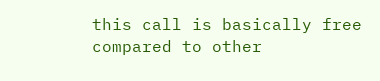this call is basically free compared to other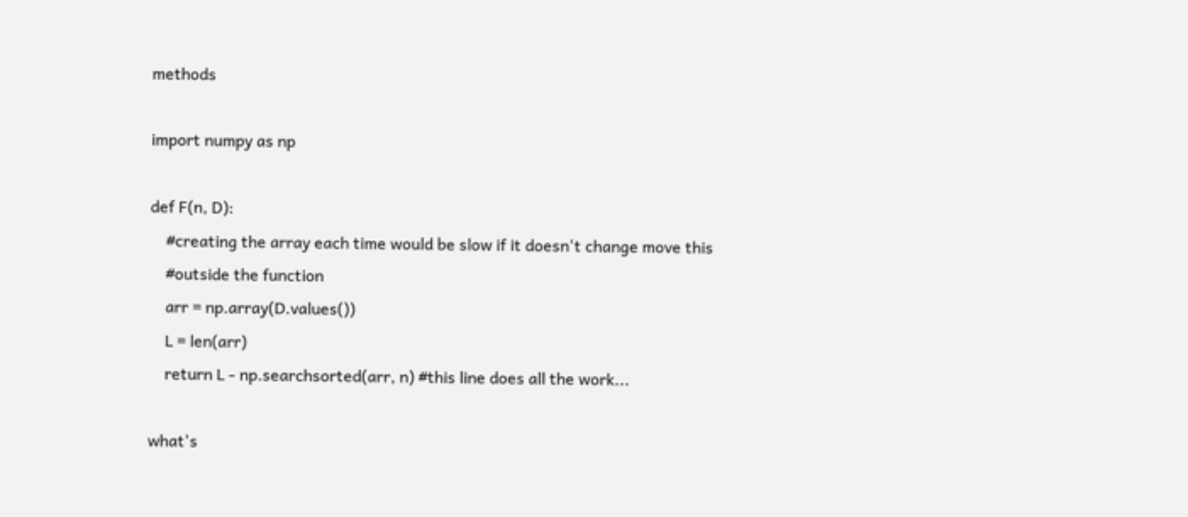methods

import numpy as np

def F(n, D):
    #creating the array each time would be slow if it doesn't change move this
    #outside the function
    arr = np.array(D.values())
    L = len(arr)
    return L - np.searchsorted(arr, n) #this line does all the work...

what's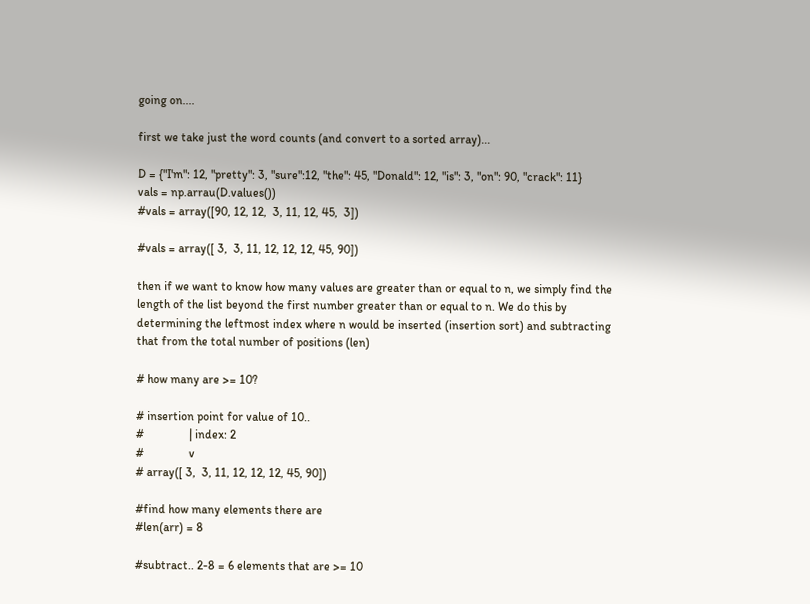going on....

first we take just the word counts (and convert to a sorted array)...

D = {"I'm": 12, "pretty": 3, "sure":12, "the": 45, "Donald": 12, "is": 3, "on": 90, "crack": 11}
vals = np.arrau(D.values())
#vals = array([90, 12, 12,  3, 11, 12, 45,  3])

#vals = array([ 3,  3, 11, 12, 12, 12, 45, 90])

then if we want to know how many values are greater than or equal to n, we simply find the length of the list beyond the first number greater than or equal to n. We do this by determining the leftmost index where n would be inserted (insertion sort) and subtracting that from the total number of positions (len)

# how many are >= 10?

# insertion point for value of 10..
#               | index: 2
#               v
# array([ 3,  3, 11, 12, 12, 12, 45, 90])

#find how many elements there are
#len(arr) = 8

#subtract.. 2-8 = 6 elements that are >= 10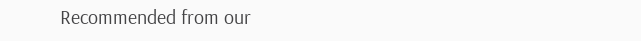Recommended from our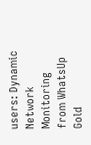users: Dynamic Network Monitoring from WhatsUp Gold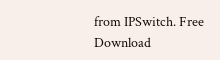from IPSwitch. Free Download